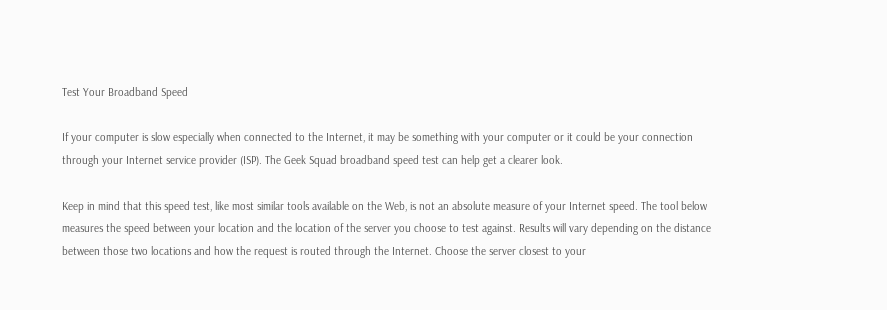Test Your Broadband Speed

If your computer is slow especially when connected to the Internet, it may be something with your computer or it could be your connection through your Internet service provider (ISP). The Geek Squad broadband speed test can help get a clearer look.

Keep in mind that this speed test, like most similar tools available on the Web, is not an absolute measure of your Internet speed. The tool below measures the speed between your location and the location of the server you choose to test against. Results will vary depending on the distance between those two locations and how the request is routed through the Internet. Choose the server closest to your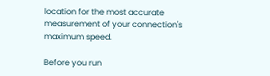location for the most accurate measurement of your connection's maximum speed.

Before you run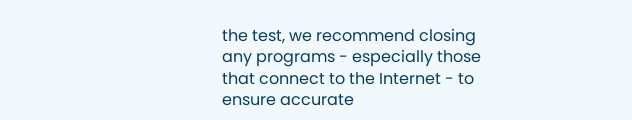the test, we recommend closing any programs - especially those that connect to the Internet - to ensure accurate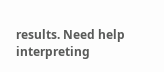results. Need help interpreting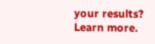your results? Learn more.